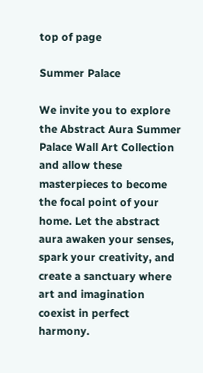top of page

Summer Palace

We invite you to explore the Abstract Aura Summer Palace Wall Art Collection and allow these masterpieces to become the focal point of your home. Let the abstract aura awaken your senses, spark your creativity, and create a sanctuary where art and imagination coexist in perfect harmony.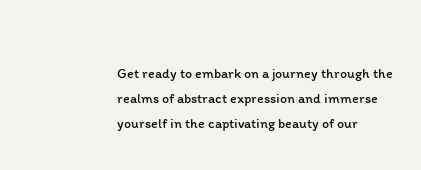Get ready to embark on a journey through the realms of abstract expression and immerse yourself in the captivating beauty of our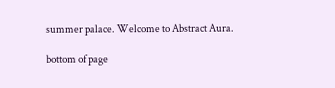summer palace. Welcome to Abstract Aura.

bottom of page